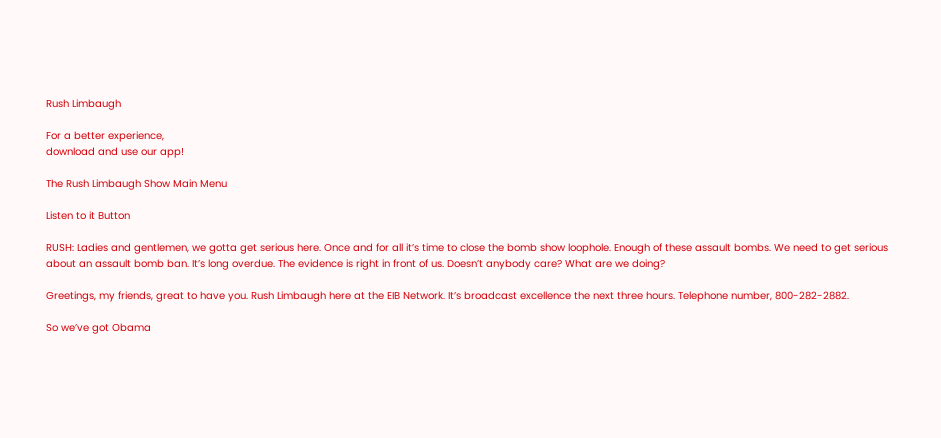Rush Limbaugh

For a better experience,
download and use our app!

The Rush Limbaugh Show Main Menu

Listen to it Button

RUSH: Ladies and gentlemen, we gotta get serious here. Once and for all it’s time to close the bomb show loophole. Enough of these assault bombs. We need to get serious about an assault bomb ban. It’s long overdue. The evidence is right in front of us. Doesn’t anybody care? What are we doing?

Greetings, my friends, great to have you. Rush Limbaugh here at the EIB Network. It’s broadcast excellence the next three hours. Telephone number, 800-282-2882.

So we’ve got Obama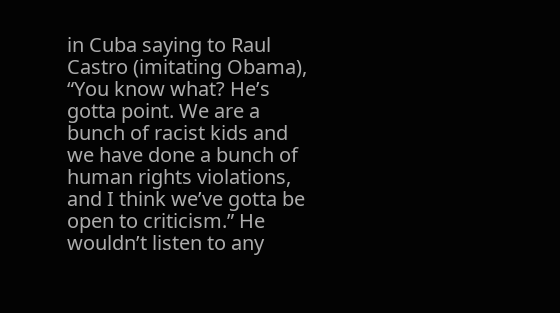in Cuba saying to Raul Castro (imitating Obama), “You know what? He’s gotta point. We are a bunch of racist kids and we have done a bunch of human rights violations, and I think we’ve gotta be open to criticism.” He wouldn’t listen to any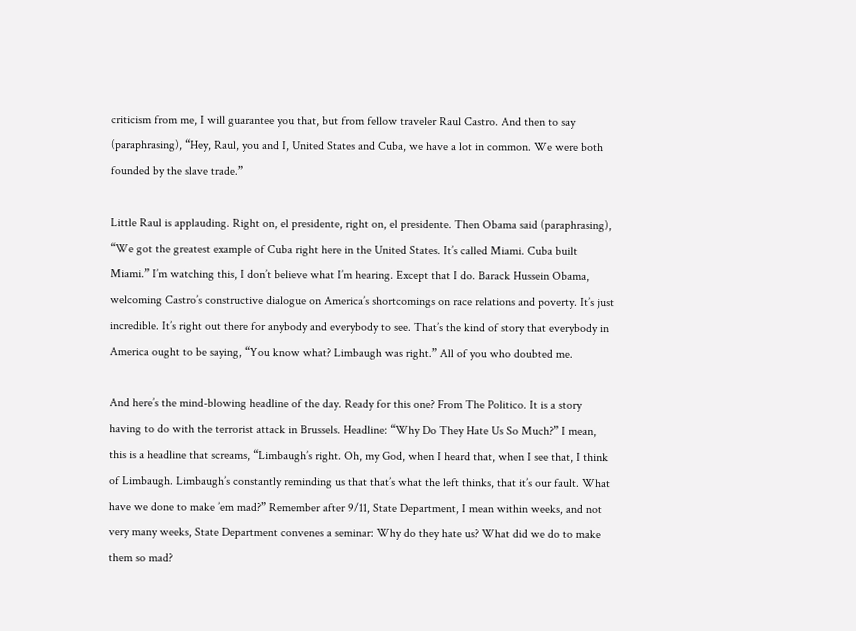criticism from me, I will guarantee you that, but from fellow traveler Raul Castro. And then to say (paraphrasing), “Hey, Raul, you and I, United States and Cuba, we have a lot in common. We were both founded by the slave trade.”

Little Raul is applauding. Right on, el presidente, right on, el presidente. Then Obama said (paraphrasing), “We got the greatest example of Cuba right here in the United States. It’s called Miami. Cuba built Miami.” I’m watching this, I don’t believe what I’m hearing. Except that I do. Barack Hussein Obama, welcoming Castro’s constructive dialogue on America’s shortcomings on race relations and poverty. It’s just incredible. It’s right out there for anybody and everybody to see. That’s the kind of story that everybody in America ought to be saying, “You know what? Limbaugh was right.” All of you who doubted me.

And here’s the mind-blowing headline of the day. Ready for this one? From The Politico. It is a story having to do with the terrorist attack in Brussels. Headline: “Why Do They Hate Us So Much?” I mean, this is a headline that screams, “Limbaugh’s right. Oh, my God, when I heard that, when I see that, I think of Limbaugh. Limbaugh’s constantly reminding us that that’s what the left thinks, that it’s our fault. What have we done to make ’em mad?” Remember after 9/11, State Department, I mean within weeks, and not very many weeks, State Department convenes a seminar: Why do they hate us? What did we do to make them so mad?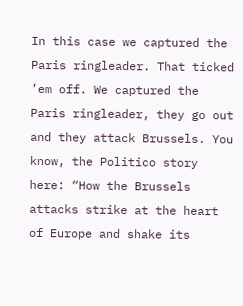In this case we captured the Paris ringleader. That ticked ’em off. We captured the Paris ringleader, they go out and they attack Brussels. You know, the Politico story here: “How the Brussels attacks strike at the heart of Europe and shake its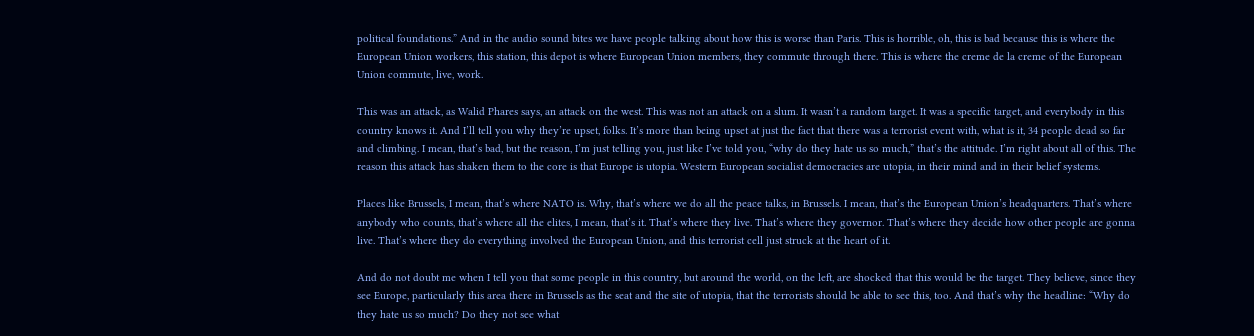political foundations.” And in the audio sound bites we have people talking about how this is worse than Paris. This is horrible, oh, this is bad because this is where the European Union workers, this station, this depot is where European Union members, they commute through there. This is where the creme de la creme of the European Union commute, live, work.

This was an attack, as Walid Phares says, an attack on the west. This was not an attack on a slum. It wasn’t a random target. It was a specific target, and everybody in this country knows it. And I’ll tell you why they’re upset, folks. It’s more than being upset at just the fact that there was a terrorist event with, what is it, 34 people dead so far and climbing. I mean, that’s bad, but the reason, I’m just telling you, just like I’ve told you, “why do they hate us so much,” that’s the attitude. I’m right about all of this. The reason this attack has shaken them to the core is that Europe is utopia. Western European socialist democracies are utopia, in their mind and in their belief systems.

Places like Brussels, I mean, that’s where NATO is. Why, that’s where we do all the peace talks, in Brussels. I mean, that’s the European Union’s headquarters. That’s where anybody who counts, that’s where all the elites, I mean, that’s it. That’s where they live. That’s where they governor. That’s where they decide how other people are gonna live. That’s where they do everything involved the European Union, and this terrorist cell just struck at the heart of it.

And do not doubt me when I tell you that some people in this country, but around the world, on the left, are shocked that this would be the target. They believe, since they see Europe, particularly this area there in Brussels as the seat and the site of utopia, that the terrorists should be able to see this, too. And that’s why the headline: “Why do they hate us so much? Do they not see what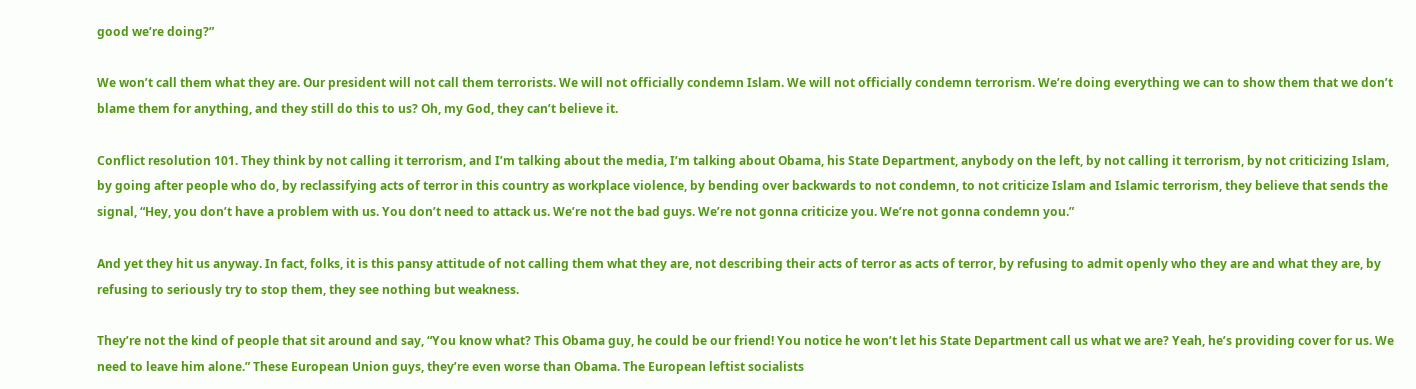good we’re doing?”

We won’t call them what they are. Our president will not call them terrorists. We will not officially condemn Islam. We will not officially condemn terrorism. We’re doing everything we can to show them that we don’t blame them for anything, and they still do this to us? Oh, my God, they can’t believe it.

Conflict resolution 101. They think by not calling it terrorism, and I’m talking about the media, I’m talking about Obama, his State Department, anybody on the left, by not calling it terrorism, by not criticizing Islam, by going after people who do, by reclassifying acts of terror in this country as workplace violence, by bending over backwards to not condemn, to not criticize Islam and Islamic terrorism, they believe that sends the signal, “Hey, you don’t have a problem with us. You don’t need to attack us. We’re not the bad guys. We’re not gonna criticize you. We’re not gonna condemn you.”

And yet they hit us anyway. In fact, folks, it is this pansy attitude of not calling them what they are, not describing their acts of terror as acts of terror, by refusing to admit openly who they are and what they are, by refusing to seriously try to stop them, they see nothing but weakness.

They’re not the kind of people that sit around and say, “You know what? This Obama guy, he could be our friend! You notice he won’t let his State Department call us what we are? Yeah, he’s providing cover for us. We need to leave him alone.” These European Union guys, they’re even worse than Obama. The European leftist socialists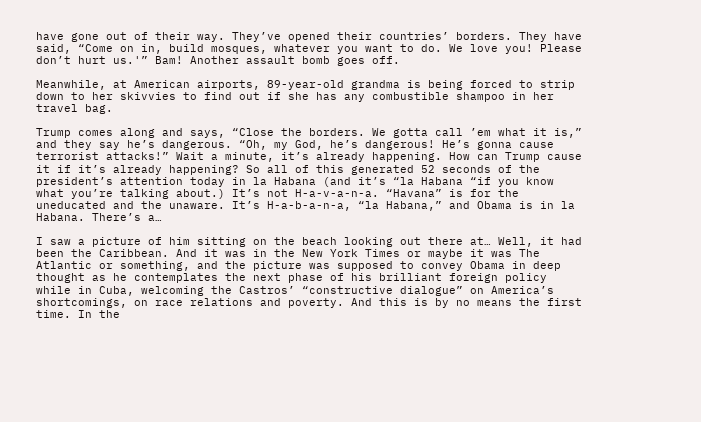have gone out of their way. They’ve opened their countries’ borders. They have said, “Come on in, build mosques, whatever you want to do. We love you! Please don’t hurt us.'” Bam! Another assault bomb goes off.

Meanwhile, at American airports, 89-year-old grandma is being forced to strip down to her skivvies to find out if she has any combustible shampoo in her travel bag.

Trump comes along and says, “Close the borders. We gotta call ’em what it is,” and they say he’s dangerous. “Oh, my God, he’s dangerous! He’s gonna cause terrorist attacks!” Wait a minute, it’s already happening. How can Trump cause it if it’s already happening? So all of this generated 52 seconds of the president’s attention today in la Habana (and it’s “la Habana “if you know what you’re talking about.) It’s not H-a-v-a-n-a. “Havana” is for the uneducated and the unaware. It’s H-a-b-a-n-a, “la Habana,” and Obama is in la Habana. There’s a…

I saw a picture of him sitting on the beach looking out there at… Well, it had been the Caribbean. And it was in the New York Times or maybe it was The Atlantic or something, and the picture was supposed to convey Obama in deep thought as he contemplates the next phase of his brilliant foreign policy while in Cuba, welcoming the Castros’ “constructive dialogue” on America’s shortcomings, on race relations and poverty. And this is by no means the first time. In the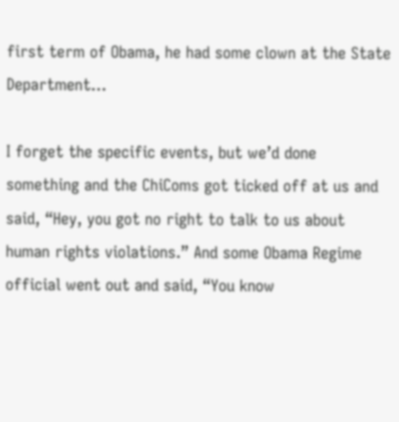first term of Obama, he had some clown at the State Department…

I forget the specific events, but we’d done something and the ChiComs got ticked off at us and said, “Hey, you got no right to talk to us about human rights violations.” And some Obama Regime official went out and said, “You know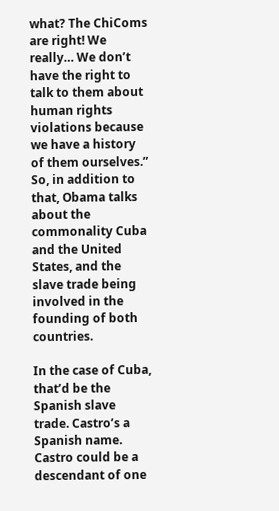what? The ChiComs are right! We really… We don’t have the right to talk to them about human rights violations because we have a history of them ourselves.” So, in addition to that, Obama talks about the commonality Cuba and the United States, and the slave trade being involved in the founding of both countries.

In the case of Cuba, that’d be the Spanish slave trade. Castro’s a Spanish name. Castro could be a descendant of one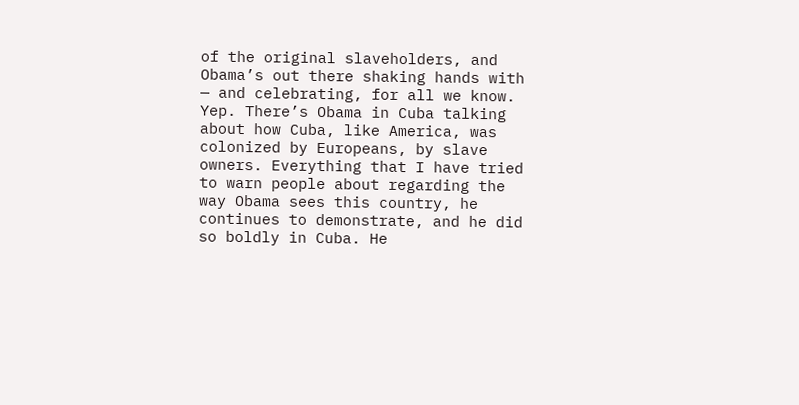of the original slaveholders, and Obama’s out there shaking hands with — and celebrating, for all we know. Yep. There’s Obama in Cuba talking about how Cuba, like America, was colonized by Europeans, by slave owners. Everything that I have tried to warn people about regarding the way Obama sees this country, he continues to demonstrate, and he did so boldly in Cuba. He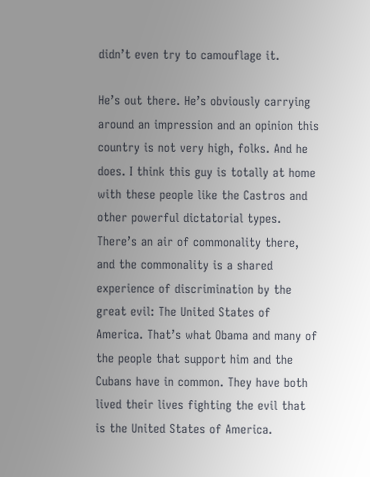didn’t even try to camouflage it.

He’s out there. He’s obviously carrying around an impression and an opinion this country is not very high, folks. And he does. I think this guy is totally at home with these people like the Castros and other powerful dictatorial types. There’s an air of commonality there, and the commonality is a shared experience of discrimination by the great evil: The United States of America. That’s what Obama and many of the people that support him and the Cubans have in common. They have both lived their lives fighting the evil that is the United States of America.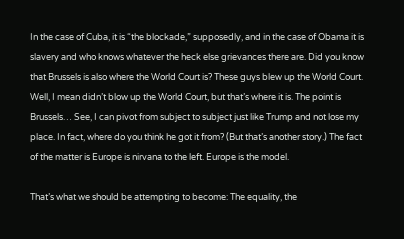In the case of Cuba, it is “the blockade,” supposedly, and in the case of Obama it is slavery and who knows whatever the heck else grievances there are. Did you know that Brussels is also where the World Court is? These guys blew up the World Court. Well, I mean didn’t blow up the World Court, but that’s where it is. The point is Brussels… See, I can pivot from subject to subject just like Trump and not lose my place. In fact, where do you think he got it from? (But that’s another story.) The fact of the matter is Europe is nirvana to the left. Europe is the model.

That’s what we should be attempting to become: The equality, the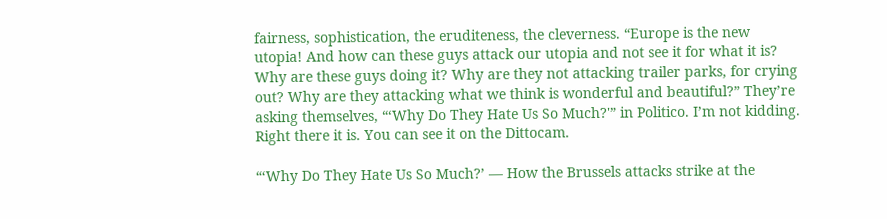fairness, sophistication, the eruditeness, the cleverness. “Europe is the new utopia! And how can these guys attack our utopia and not see it for what it is? Why are these guys doing it? Why are they not attacking trailer parks, for crying out? Why are they attacking what we think is wonderful and beautiful?” They’re asking themselves, “‘Why Do They Hate Us So Much?'” in Politico. I’m not kidding. Right there it is. You can see it on the Dittocam.

“‘Why Do They Hate Us So Much?’ — How the Brussels attacks strike at the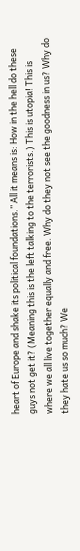heart of Europe and shake its political foundations.” All it means is: How in the hell do these guys not get it? (Meaning this is the left talking to the terrorists.) This is utopia! This is where we all live together equally and free. Why do they not see the goodness in us? Why do they hate us so much? We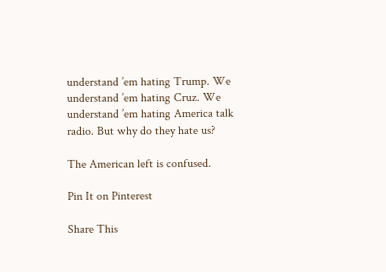understand ’em hating Trump. We understand ’em hating Cruz. We understand ’em hating America talk radio. But why do they hate us?

The American left is confused.

Pin It on Pinterest

Share This